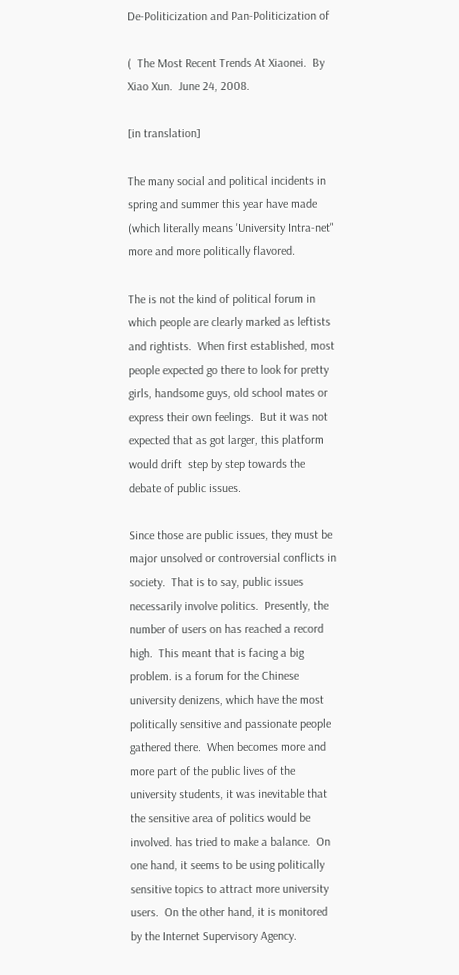De-Politicization and Pan-Politicization of

(  The Most Recent Trends At Xiaonei.  By Xiao Xun.  June 24, 2008.

[in translation]

The many social and political incidents in spring and summer this year have made (which literally means 'University Intra-net" more and more politically flavored.

The is not the kind of political forum in which people are clearly marked as leftists and rightists.  When first established, most people expected go there to look for pretty girls, handsome guys, old school mates or express their own feelings.  But it was not expected that as got larger, this platform would drift  step by step towards the debate of public issues.

Since those are public issues, they must be major unsolved or controversial conflicts in society.  That is to say, public issues necessarily involve politics.  Presently, the number of users on has reached a record high.  This meant that is facing a big problem. is a forum for the Chinese university denizens, which have the most politically sensitive and passionate people gathered there.  When becomes more and more part of the public lives of the university students, it was inevitable that the sensitive area of politics would be involved. has tried to make a balance.  On one hand, it seems to be using politically sensitive topics to attract more university users.  On the other hand, it is monitored by the Internet Supervisory Agency.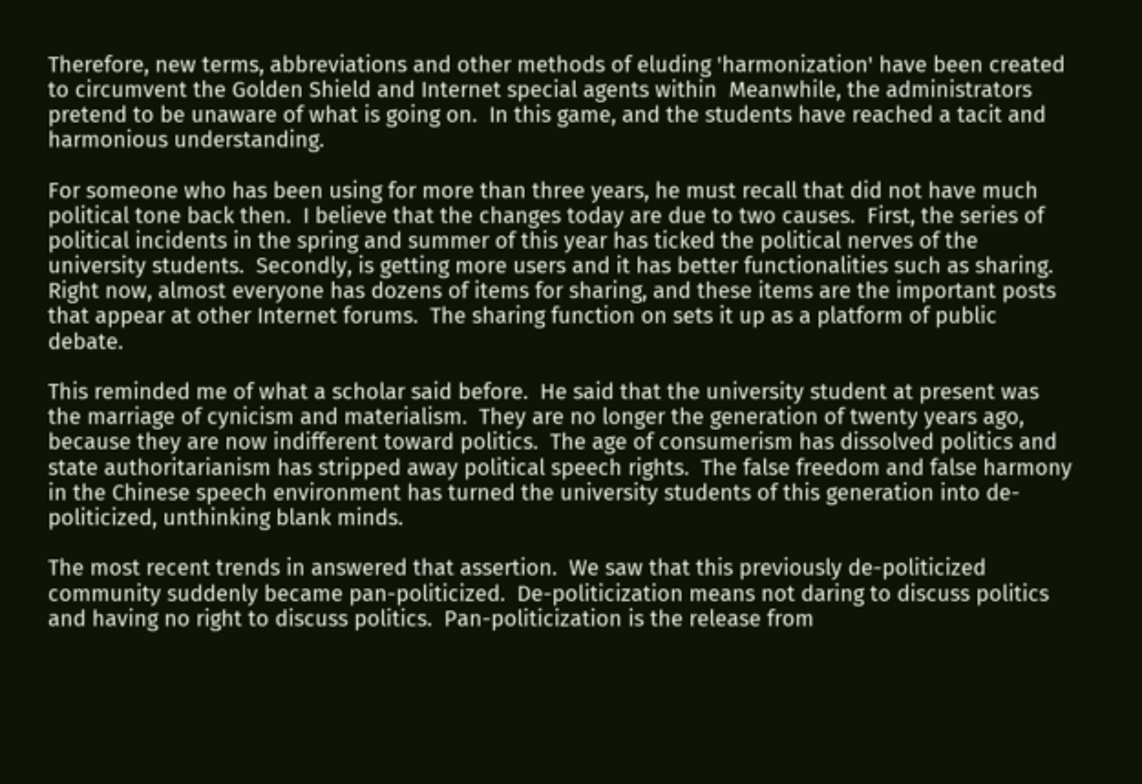Therefore, new terms, abbreviations and other methods of eluding 'harmonization' have been created to circumvent the Golden Shield and Internet special agents within  Meanwhile, the administrators pretend to be unaware of what is going on.  In this game, and the students have reached a tacit and harmonious understanding.

For someone who has been using for more than three years, he must recall that did not have much political tone back then.  I believe that the changes today are due to two causes.  First, the series of political incidents in the spring and summer of this year has ticked the political nerves of the university students.  Secondly, is getting more users and it has better functionalities such as sharing.  Right now, almost everyone has dozens of items for sharing, and these items are the important posts that appear at other Internet forums.  The sharing function on sets it up as a platform of public debate.

This reminded me of what a scholar said before.  He said that the university student at present was the marriage of cynicism and materialism.  They are no longer the generation of twenty years ago, because they are now indifferent toward politics.  The age of consumerism has dissolved politics and state authoritarianism has stripped away political speech rights.  The false freedom and false harmony in the Chinese speech environment has turned the university students of this generation into de-politicized, unthinking blank minds.

The most recent trends in answered that assertion.  We saw that this previously de-politicized community suddenly became pan-politicized.  De-politicization means not daring to discuss politics and having no right to discuss politics.  Pan-politicization is the release from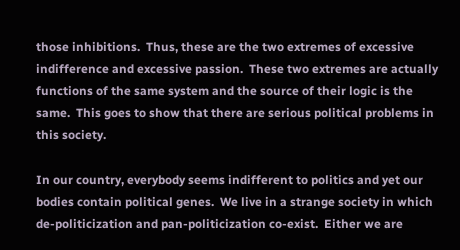those inhibitions.  Thus, these are the two extremes of excessive indifference and excessive passion.  These two extremes are actually functions of the same system and the source of their logic is the same.  This goes to show that there are serious political problems in this society.

In our country, everybody seems indifferent to politics and yet our bodies contain political genes.  We live in a strange society in which de-politicization and pan-politicization co-exist.  Either we are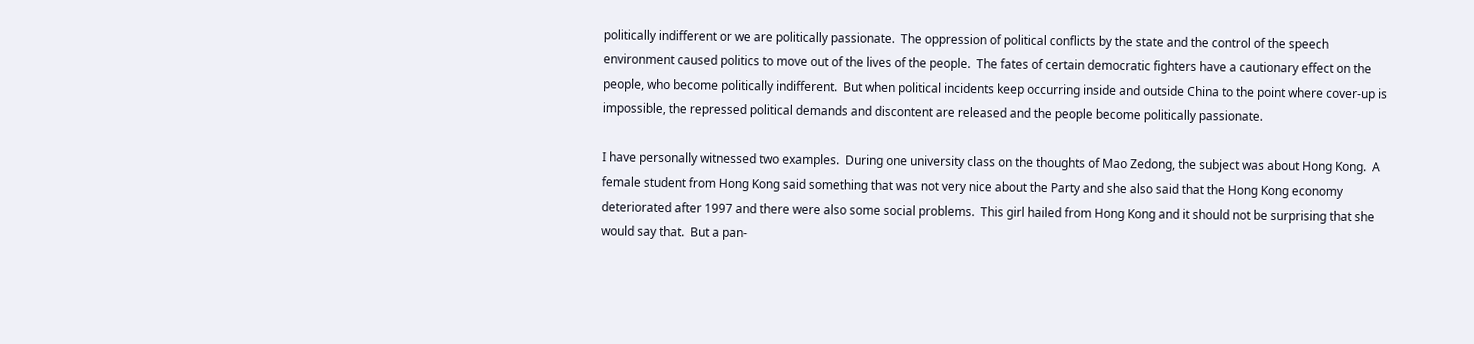politically indifferent or we are politically passionate.  The oppression of political conflicts by the state and the control of the speech environment caused politics to move out of the lives of the people.  The fates of certain democratic fighters have a cautionary effect on the people, who become politically indifferent.  But when political incidents keep occurring inside and outside China to the point where cover-up is impossible, the repressed political demands and discontent are released and the people become politically passionate.

I have personally witnessed two examples.  During one university class on the thoughts of Mao Zedong, the subject was about Hong Kong.  A female student from Hong Kong said something that was not very nice about the Party and she also said that the Hong Kong economy deteriorated after 1997 and there were also some social problems.  This girl hailed from Hong Kong and it should not be surprising that she would say that.  But a pan-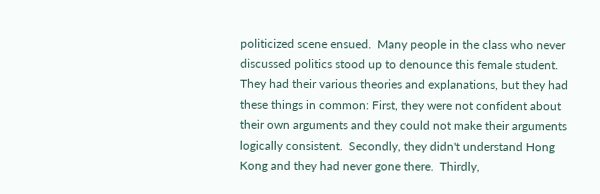politicized scene ensued.  Many people in the class who never discussed politics stood up to denounce this female student.  They had their various theories and explanations, but they had these things in common: First, they were not confident about their own arguments and they could not make their arguments logically consistent.  Secondly, they didn't understand Hong Kong and they had never gone there.  Thirdly,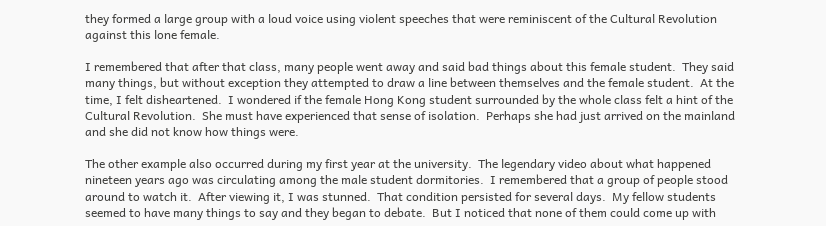they formed a large group with a loud voice using violent speeches that were reminiscent of the Cultural Revolution against this lone female.

I remembered that after that class, many people went away and said bad things about this female student.  They said many things, but without exception they attempted to draw a line between themselves and the female student.  At the time, I felt disheartened.  I wondered if the female Hong Kong student surrounded by the whole class felt a hint of the Cultural Revolution.  She must have experienced that sense of isolation.  Perhaps she had just arrived on the mainland and she did not know how things were.

The other example also occurred during my first year at the university.  The legendary video about what happened nineteen years ago was circulating among the male student dormitories.  I remembered that a group of people stood around to watch it.  After viewing it, I was stunned.  That condition persisted for several days.  My fellow students seemed to have many things to say and they began to debate.  But I noticed that none of them could come up with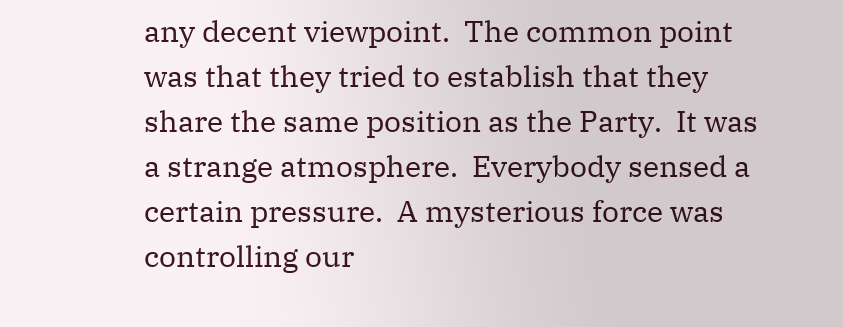any decent viewpoint.  The common point was that they tried to establish that they share the same position as the Party.  It was a strange atmosphere.  Everybody sensed a certain pressure.  A mysterious force was controlling our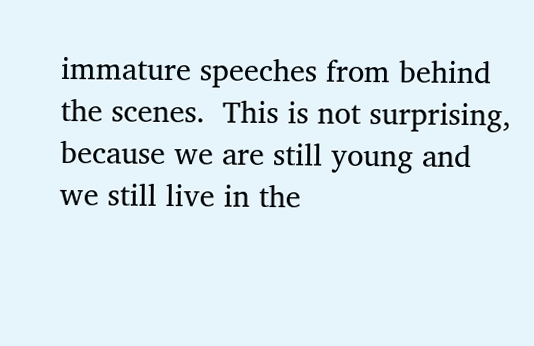immature speeches from behind the scenes.  This is not surprising, because we are still young and we still live in the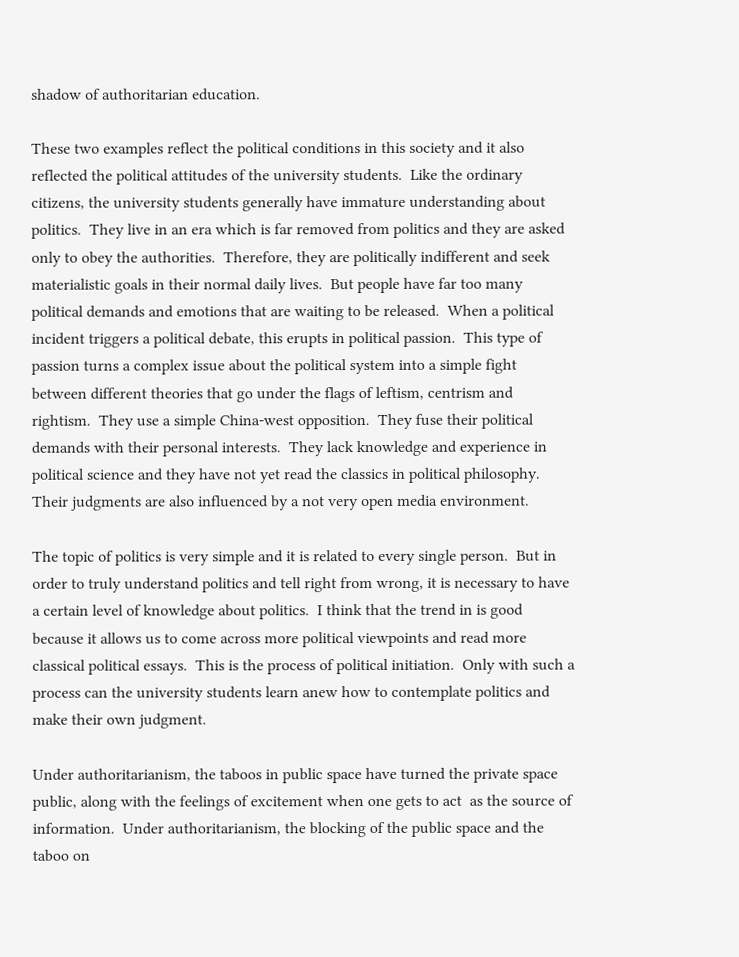shadow of authoritarian education.

These two examples reflect the political conditions in this society and it also reflected the political attitudes of the university students.  Like the ordinary citizens, the university students generally have immature understanding about politics.  They live in an era which is far removed from politics and they are asked only to obey the authorities.  Therefore, they are politically indifferent and seek materialistic goals in their normal daily lives.  But people have far too many political demands and emotions that are waiting to be released.  When a political incident triggers a political debate, this erupts in political passion.  This type of passion turns a complex issue about the political system into a simple fight between different theories that go under the flags of leftism, centrism and rightism.  They use a simple China-west opposition.  They fuse their political demands with their personal interests.  They lack knowledge and experience in political science and they have not yet read the classics in political philosophy.  Their judgments are also influenced by a not very open media environment.

The topic of politics is very simple and it is related to every single person.  But in order to truly understand politics and tell right from wrong, it is necessary to have a certain level of knowledge about politics.  I think that the trend in is good because it allows us to come across more political viewpoints and read more classical political essays.  This is the process of political initiation.  Only with such a process can the university students learn anew how to contemplate politics and make their own judgment.

Under authoritarianism, the taboos in public space have turned the private space public, along with the feelings of excitement when one gets to act  as the source of information.  Under authoritarianism, the blocking of the public space and the taboo on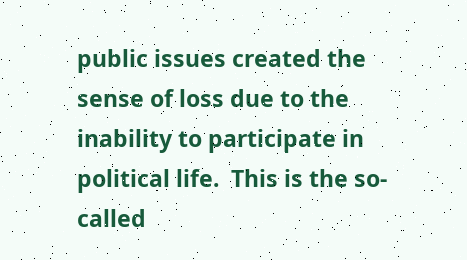public issues created the sense of loss due to the inability to participate in political life.  This is the so-called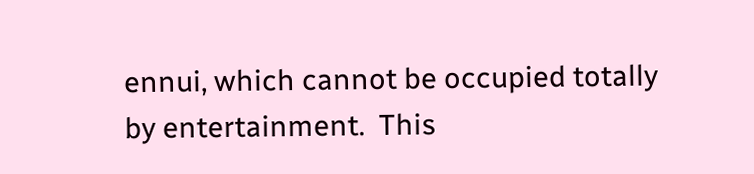ennui, which cannot be occupied totally by entertainment.  This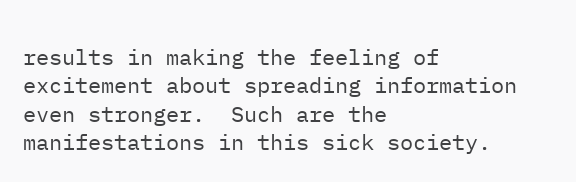results in making the feeling of excitement about spreading information even stronger.  Such are the manifestations in this sick society.